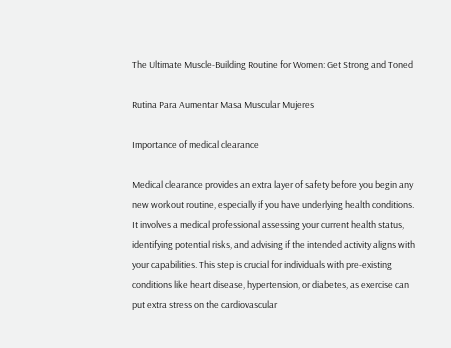The Ultimate Muscle-Building Routine for Women: Get Strong and Toned

Rutina Para Aumentar Masa Muscular Mujeres

Importance of medical clearance

Medical clearance provides an extra layer of safety before you begin any new workout routine, especially if you have underlying health conditions. It involves a medical professional assessing your current health status, identifying potential risks, and advising if the intended activity aligns with your capabilities. This step is crucial for individuals with pre-existing conditions like heart disease, hypertension, or diabetes, as exercise can put extra stress on the cardiovascular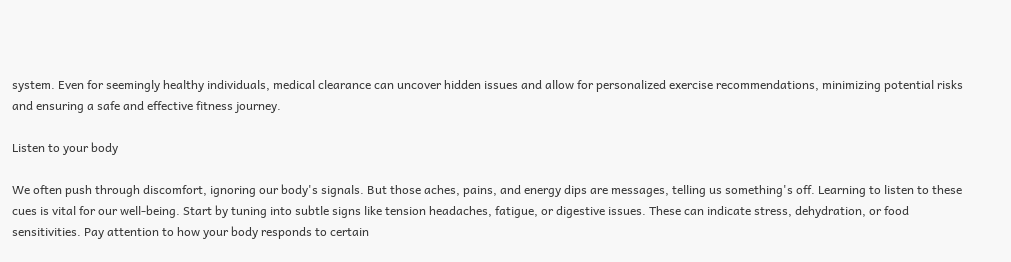system. Even for seemingly healthy individuals, medical clearance can uncover hidden issues and allow for personalized exercise recommendations, minimizing potential risks and ensuring a safe and effective fitness journey.

Listen to your body

We often push through discomfort, ignoring our body's signals. But those aches, pains, and energy dips are messages, telling us something's off. Learning to listen to these cues is vital for our well-being. Start by tuning into subtle signs like tension headaches, fatigue, or digestive issues. These can indicate stress, dehydration, or food sensitivities. Pay attention to how your body responds to certain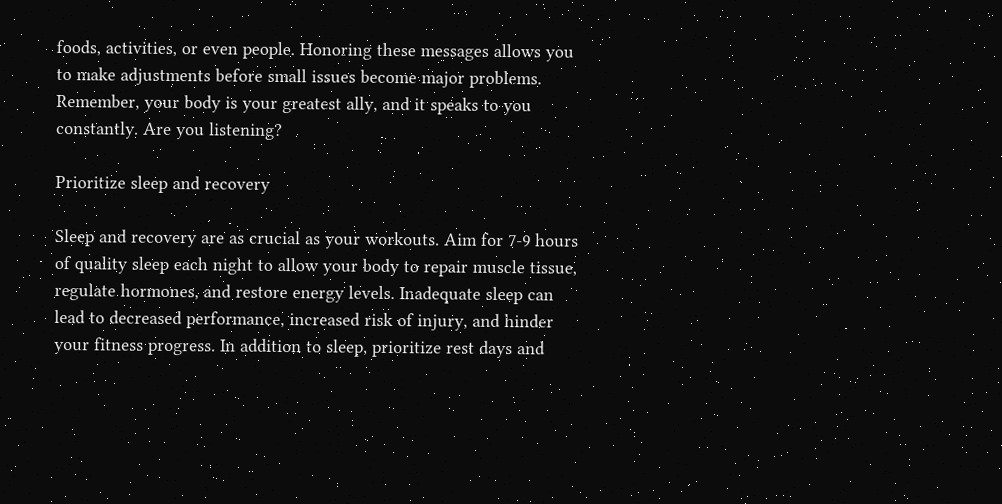foods, activities, or even people. Honoring these messages allows you to make adjustments before small issues become major problems. Remember, your body is your greatest ally, and it speaks to you constantly. Are you listening?

Prioritize sleep and recovery

Sleep and recovery are as crucial as your workouts. Aim for 7-9 hours of quality sleep each night to allow your body to repair muscle tissue, regulate hormones, and restore energy levels. Inadequate sleep can lead to decreased performance, increased risk of injury, and hinder your fitness progress. In addition to sleep, prioritize rest days and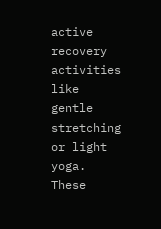active recovery activities like gentle stretching or light yoga. These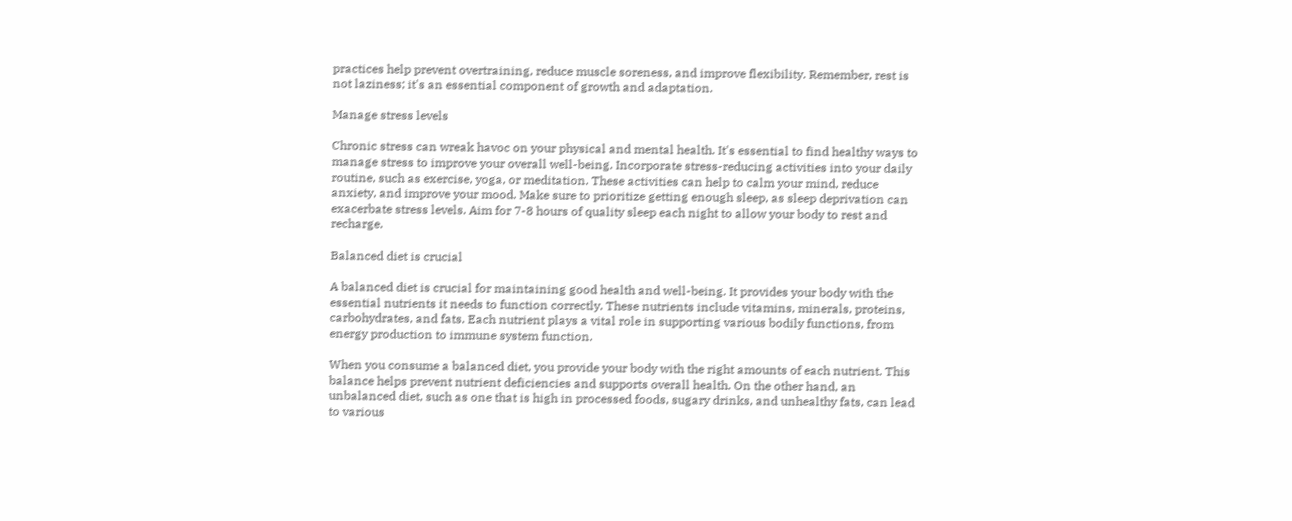practices help prevent overtraining, reduce muscle soreness, and improve flexibility. Remember, rest is not laziness; it's an essential component of growth and adaptation.

Manage stress levels

Chronic stress can wreak havoc on your physical and mental health. It's essential to find healthy ways to manage stress to improve your overall well-being. Incorporate stress-reducing activities into your daily routine, such as exercise, yoga, or meditation. These activities can help to calm your mind, reduce anxiety, and improve your mood. Make sure to prioritize getting enough sleep, as sleep deprivation can exacerbate stress levels. Aim for 7-8 hours of quality sleep each night to allow your body to rest and recharge.

Balanced diet is crucial

A balanced diet is crucial for maintaining good health and well-being. It provides your body with the essential nutrients it needs to function correctly. These nutrients include vitamins, minerals, proteins, carbohydrates, and fats. Each nutrient plays a vital role in supporting various bodily functions, from energy production to immune system function.

When you consume a balanced diet, you provide your body with the right amounts of each nutrient. This balance helps prevent nutrient deficiencies and supports overall health. On the other hand, an unbalanced diet, such as one that is high in processed foods, sugary drinks, and unhealthy fats, can lead to various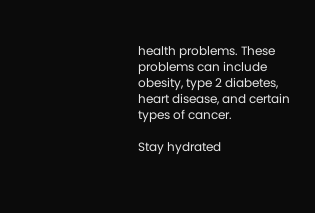health problems. These problems can include obesity, type 2 diabetes, heart disease, and certain types of cancer.

Stay hydrated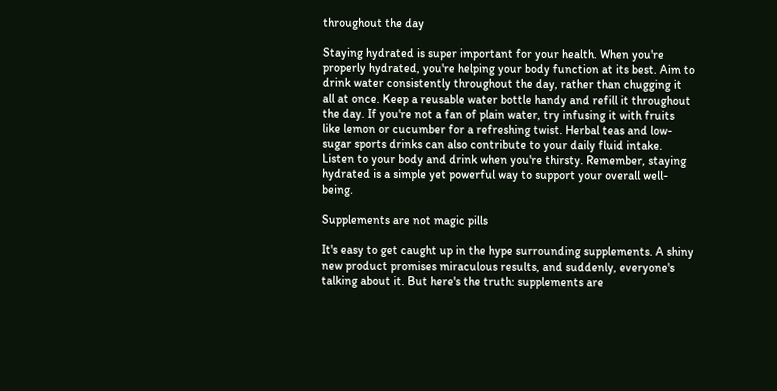throughout the day

Staying hydrated is super important for your health. When you're properly hydrated, you're helping your body function at its best. Aim to drink water consistently throughout the day, rather than chugging it all at once. Keep a reusable water bottle handy and refill it throughout the day. If you're not a fan of plain water, try infusing it with fruits like lemon or cucumber for a refreshing twist. Herbal teas and low-sugar sports drinks can also contribute to your daily fluid intake. Listen to your body and drink when you're thirsty. Remember, staying hydrated is a simple yet powerful way to support your overall well-being.

Supplements are not magic pills

It's easy to get caught up in the hype surrounding supplements. A shiny new product promises miraculous results, and suddenly, everyone's talking about it. But here's the truth: supplements are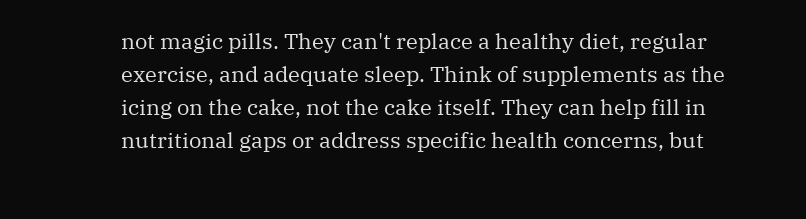not magic pills. They can't replace a healthy diet, regular exercise, and adequate sleep. Think of supplements as the icing on the cake, not the cake itself. They can help fill in nutritional gaps or address specific health concerns, but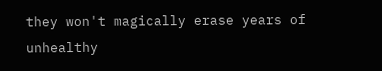they won't magically erase years of unhealthy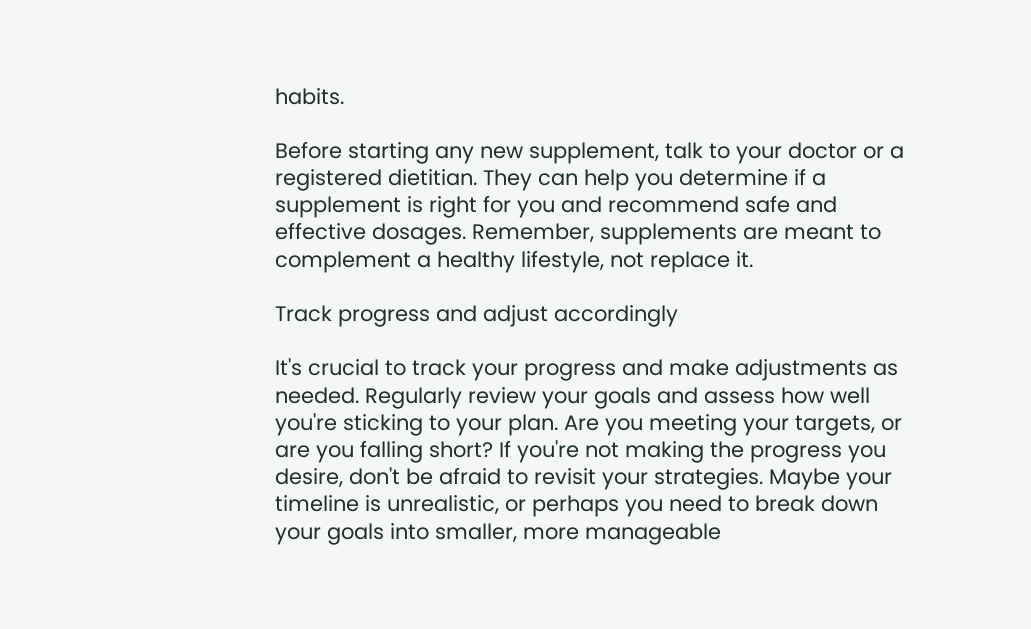habits.

Before starting any new supplement, talk to your doctor or a registered dietitian. They can help you determine if a supplement is right for you and recommend safe and effective dosages. Remember, supplements are meant to complement a healthy lifestyle, not replace it.

Track progress and adjust accordingly

It's crucial to track your progress and make adjustments as needed. Regularly review your goals and assess how well you're sticking to your plan. Are you meeting your targets, or are you falling short? If you're not making the progress you desire, don't be afraid to revisit your strategies. Maybe your timeline is unrealistic, or perhaps you need to break down your goals into smaller, more manageable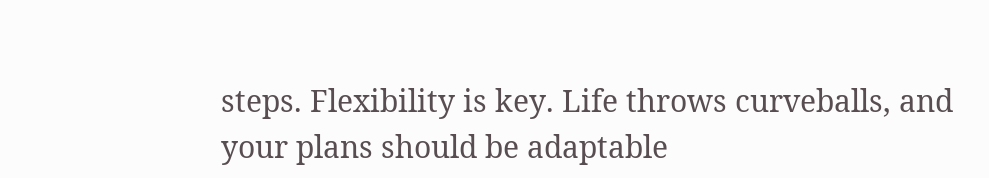steps. Flexibility is key. Life throws curveballs, and your plans should be adaptable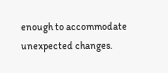enough to accommodate unexpected changes.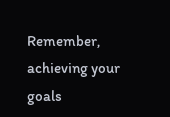Remember, achieving your goals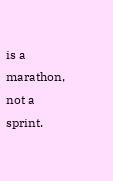is a marathon, not a sprint.